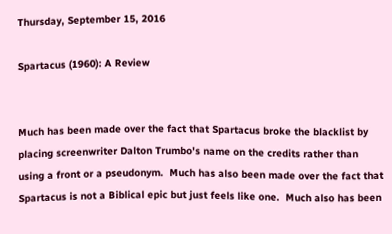Thursday, September 15, 2016

Spartacus (1960): A Review


Much has been made over the fact that Spartacus broke the blacklist by placing screenwriter Dalton Trumbo's name on the credits rather than using a front or a pseudonym.  Much has also been made over the fact that Spartacus is not a Biblical epic but just feels like one.  Much also has been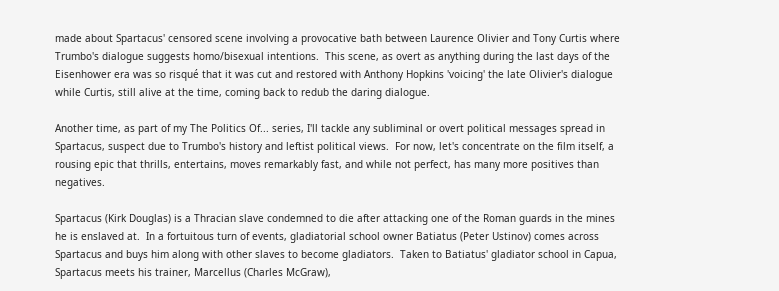made about Spartacus' censored scene involving a provocative bath between Laurence Olivier and Tony Curtis where Trumbo's dialogue suggests homo/bisexual intentions.  This scene, as overt as anything during the last days of the Eisenhower era was so risqué that it was cut and restored with Anthony Hopkins 'voicing' the late Olivier's dialogue while Curtis, still alive at the time, coming back to redub the daring dialogue.

Another time, as part of my The Politics Of... series, I'll tackle any subliminal or overt political messages spread in Spartacus, suspect due to Trumbo's history and leftist political views.  For now, let's concentrate on the film itself, a rousing epic that thrills, entertains, moves remarkably fast, and while not perfect, has many more positives than negatives.

Spartacus (Kirk Douglas) is a Thracian slave condemned to die after attacking one of the Roman guards in the mines he is enslaved at.  In a fortuitous turn of events, gladiatorial school owner Batiatus (Peter Ustinov) comes across Spartacus and buys him along with other slaves to become gladiators.  Taken to Batiatus' gladiator school in Capua, Spartacus meets his trainer, Marcellus (Charles McGraw),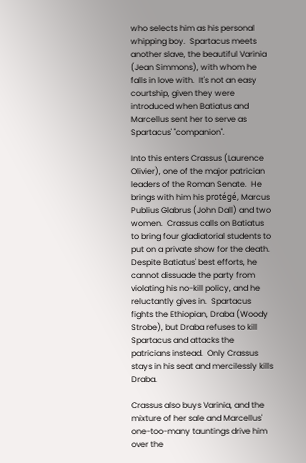who selects him as his personal whipping boy.  Spartacus meets another slave, the beautiful Varinia (Jean Simmons), with whom he falls in love with.  It's not an easy courtship, given they were introduced when Batiatus and Marcellus sent her to serve as Spartacus' "companion".

Into this enters Crassus (Laurence Olivier), one of the major patrician leaders of the Roman Senate.  He brings with him his protégé, Marcus Publius Glabrus (John Dall) and two women.  Crassus calls on Batiatus to bring four gladiatorial students to put on a private show for the death.  Despite Batiatus' best efforts, he cannot dissuade the party from violating his no-kill policy, and he reluctantly gives in.  Spartacus fights the Ethiopian, Draba (Woody Strobe), but Draba refuses to kill Spartacus and attacks the patricians instead.  Only Crassus stays in his seat and mercilessly kills Draba.

Crassus also buys Varinia, and the mixture of her sale and Marcellus' one-too-many tauntings drive him over the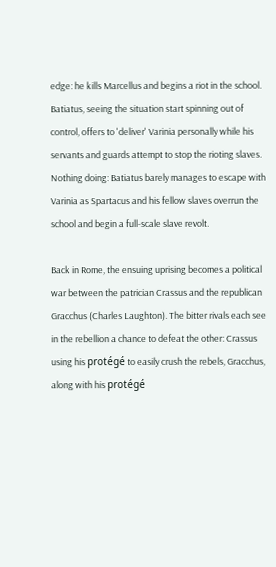edge: he kills Marcellus and begins a riot in the school.  Batiatus, seeing the situation start spinning out of control, offers to 'deliver' Varinia personally while his servants and guards attempt to stop the rioting slaves.  Nothing doing: Batiatus barely manages to escape with Varinia as Spartacus and his fellow slaves overrun the school and begin a full-scale slave revolt.

Back in Rome, the ensuing uprising becomes a political war between the patrician Crassus and the republican Gracchus (Charles Laughton). The bitter rivals each see in the rebellion a chance to defeat the other: Crassus using his protégé to easily crush the rebels, Gracchus, along with his protégé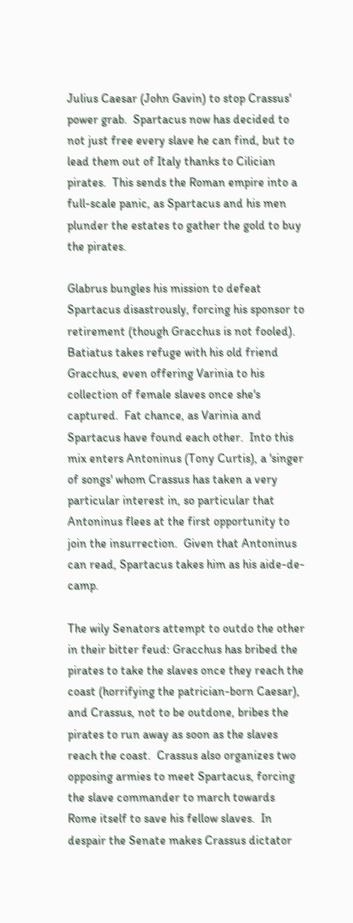Julius Caesar (John Gavin) to stop Crassus' power grab.  Spartacus now has decided to not just free every slave he can find, but to lead them out of Italy thanks to Cilician pirates.  This sends the Roman empire into a full-scale panic, as Spartacus and his men plunder the estates to gather the gold to buy the pirates.

Glabrus bungles his mission to defeat Spartacus disastrously, forcing his sponsor to retirement (though Gracchus is not fooled).  Batiatus takes refuge with his old friend Gracchus, even offering Varinia to his collection of female slaves once she's captured.  Fat chance, as Varinia and Spartacus have found each other.  Into this mix enters Antoninus (Tony Curtis), a 'singer of songs' whom Crassus has taken a very particular interest in, so particular that Antoninus flees at the first opportunity to join the insurrection.  Given that Antoninus can read, Spartacus takes him as his aide-de-camp.

The wily Senators attempt to outdo the other in their bitter feud: Gracchus has bribed the pirates to take the slaves once they reach the coast (horrifying the patrician-born Caesar), and Crassus, not to be outdone, bribes the pirates to run away as soon as the slaves reach the coast.  Crassus also organizes two opposing armies to meet Spartacus, forcing the slave commander to march towards Rome itself to save his fellow slaves.  In despair the Senate makes Crassus dictator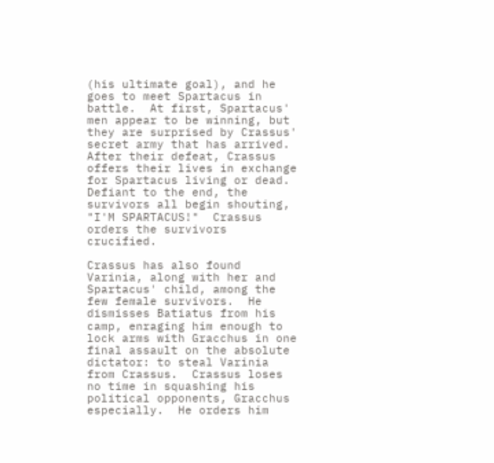(his ultimate goal), and he goes to meet Spartacus in battle.  At first, Spartacus' men appear to be winning, but they are surprised by Crassus' secret army that has arrived.  After their defeat, Crassus offers their lives in exchange for Spartacus living or dead.  Defiant to the end, the survivors all begin shouting, "I'M SPARTACUS!"  Crassus orders the survivors crucified.

Crassus has also found Varinia, along with her and Spartacus' child, among the few female survivors.  He dismisses Batiatus from his camp, enraging him enough to lock arms with Gracchus in one final assault on the absolute dictator: to steal Varinia from Crassus.  Crassus loses no time in squashing his political opponents, Gracchus especially.  He orders him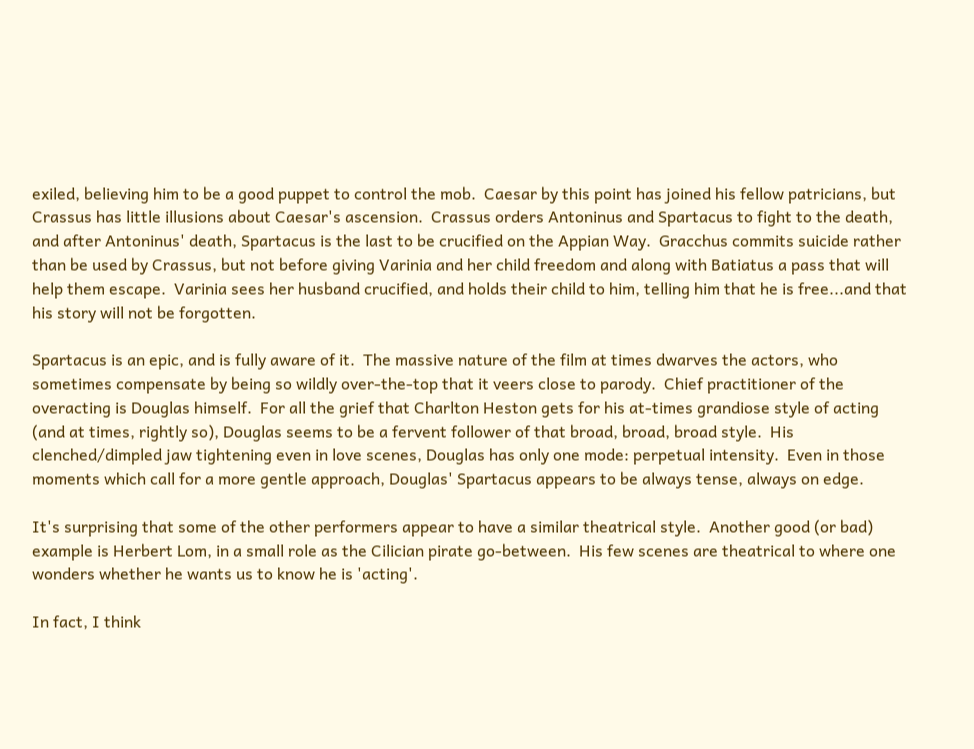exiled, believing him to be a good puppet to control the mob.  Caesar by this point has joined his fellow patricians, but Crassus has little illusions about Caesar's ascension.  Crassus orders Antoninus and Spartacus to fight to the death, and after Antoninus' death, Spartacus is the last to be crucified on the Appian Way.  Gracchus commits suicide rather than be used by Crassus, but not before giving Varinia and her child freedom and along with Batiatus a pass that will help them escape.  Varinia sees her husband crucified, and holds their child to him, telling him that he is free...and that his story will not be forgotten.

Spartacus is an epic, and is fully aware of it.  The massive nature of the film at times dwarves the actors, who sometimes compensate by being so wildly over-the-top that it veers close to parody.  Chief practitioner of the overacting is Douglas himself.  For all the grief that Charlton Heston gets for his at-times grandiose style of acting (and at times, rightly so), Douglas seems to be a fervent follower of that broad, broad, broad style.  His clenched/dimpled jaw tightening even in love scenes, Douglas has only one mode: perpetual intensity.  Even in those moments which call for a more gentle approach, Douglas' Spartacus appears to be always tense, always on edge.

It's surprising that some of the other performers appear to have a similar theatrical style.  Another good (or bad) example is Herbert Lom, in a small role as the Cilician pirate go-between.  His few scenes are theatrical to where one wonders whether he wants us to know he is 'acting'.

In fact, I think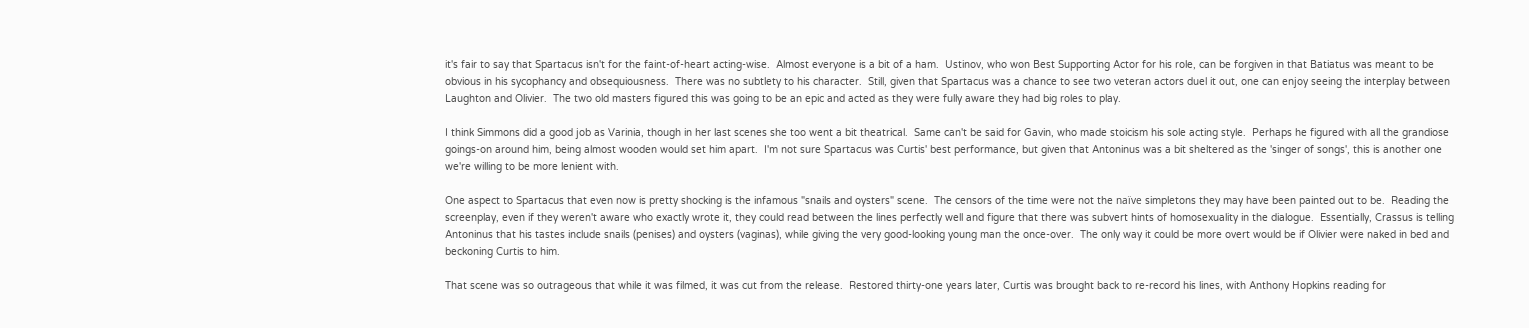it's fair to say that Spartacus isn't for the faint-of-heart acting-wise.  Almost everyone is a bit of a ham.  Ustinov, who won Best Supporting Actor for his role, can be forgiven in that Batiatus was meant to be obvious in his sycophancy and obsequiousness.  There was no subtlety to his character.  Still, given that Spartacus was a chance to see two veteran actors duel it out, one can enjoy seeing the interplay between Laughton and Olivier.  The two old masters figured this was going to be an epic and acted as they were fully aware they had big roles to play.

I think Simmons did a good job as Varinia, though in her last scenes she too went a bit theatrical.  Same can't be said for Gavin, who made stoicism his sole acting style.  Perhaps he figured with all the grandiose goings-on around him, being almost wooden would set him apart.  I'm not sure Spartacus was Curtis' best performance, but given that Antoninus was a bit sheltered as the 'singer of songs', this is another one we're willing to be more lenient with.

One aspect to Spartacus that even now is pretty shocking is the infamous "snails and oysters" scene.  The censors of the time were not the naïve simpletons they may have been painted out to be.  Reading the screenplay, even if they weren't aware who exactly wrote it, they could read between the lines perfectly well and figure that there was subvert hints of homosexuality in the dialogue.  Essentially, Crassus is telling Antoninus that his tastes include snails (penises) and oysters (vaginas), while giving the very good-looking young man the once-over.  The only way it could be more overt would be if Olivier were naked in bed and beckoning Curtis to him.

That scene was so outrageous that while it was filmed, it was cut from the release.  Restored thirty-one years later, Curtis was brought back to re-record his lines, with Anthony Hopkins reading for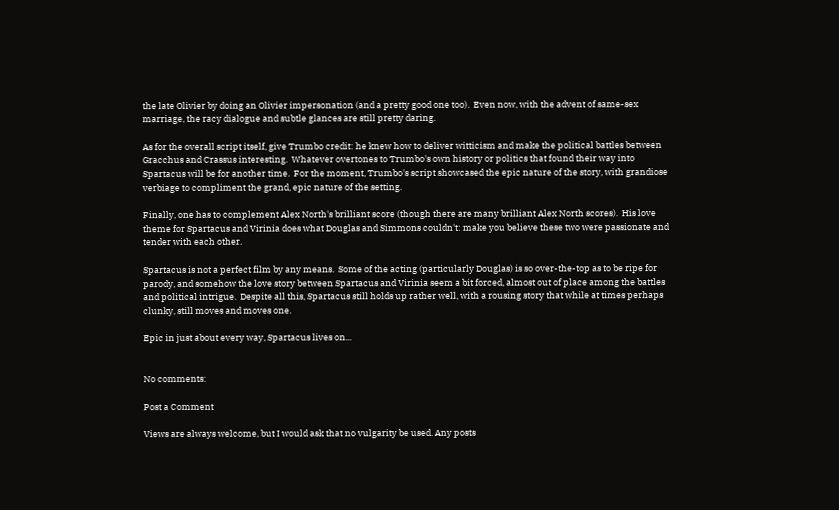the late Olivier by doing an Olivier impersonation (and a pretty good one too).  Even now, with the advent of same-sex marriage, the racy dialogue and subtle glances are still pretty daring.

As for the overall script itself, give Trumbo credit: he knew how to deliver witticism and make the political battles between Gracchus and Crassus interesting.  Whatever overtones to Trumbo's own history or politics that found their way into Spartacus will be for another time.  For the moment, Trumbo's script showcased the epic nature of the story, with grandiose verbiage to compliment the grand, epic nature of the setting.

Finally, one has to complement Alex North's brilliant score (though there are many brilliant Alex North scores).  His love theme for Spartacus and Virinia does what Douglas and Simmons couldn't: make you believe these two were passionate and tender with each other.

Spartacus is not a perfect film by any means.  Some of the acting (particularly Douglas) is so over-the-top as to be ripe for parody, and somehow the love story between Spartacus and Virinia seem a bit forced, almost out of place among the battles and political intrigue.  Despite all this, Spartacus still holds up rather well, with a rousing story that while at times perhaps clunky, still moves and moves one.

Epic in just about every way, Spartacus lives on...


No comments:

Post a Comment

Views are always welcome, but I would ask that no vulgarity be used. Any posts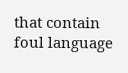that contain foul language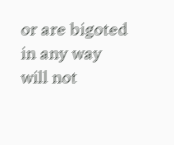or are bigoted in any way will not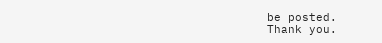be posted.
Thank you.